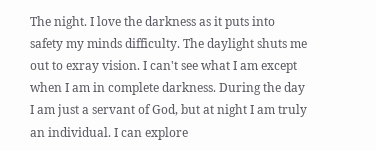The night. I love the darkness as it puts into safety my minds difficulty. The daylight shuts me out to exray vision. I can't see what I am except when I am in complete darkness. During the day I am just a servant of God, but at night I am truly an individual. I can explore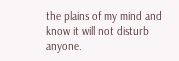the plains of my mind and know it will not disturb anyone.